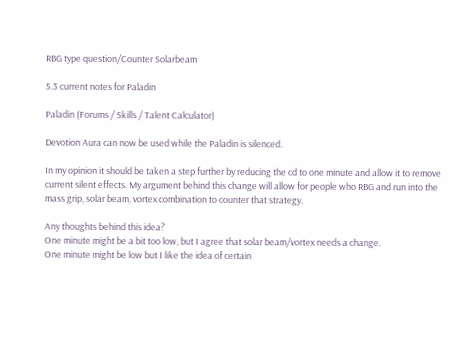RBG type question/Counter Solarbeam

5.3 current notes for Paladin

Paladin (Forums / Skills / Talent Calculator)

Devotion Aura can now be used while the Paladin is silenced.

In my opinion it should be taken a step further by reducing the cd to one minute and allow it to remove current silent effects. My argument behind this change will allow for people who RBG and run into the mass grip, solar beam, vortex combination to counter that strategy.

Any thoughts behind this idea?
One minute might be a bit too low, but I agree that solar beam/vortex needs a change.
One minute might be low but I like the idea of certain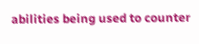abilities being used to counter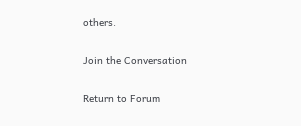others.

Join the Conversation

Return to Forum